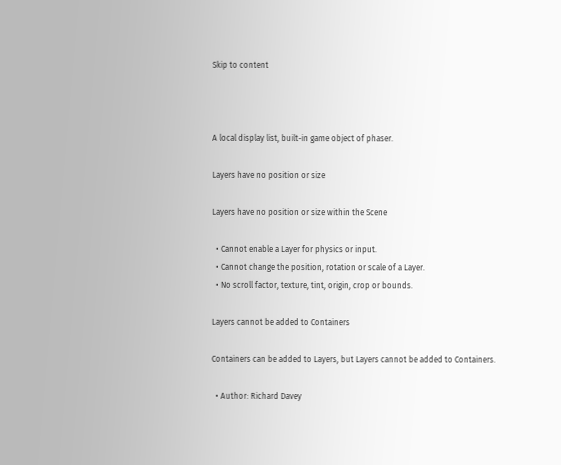Skip to content



A local display list, built-in game object of phaser.

Layers have no position or size

Layers have no position or size within the Scene

  • Cannot enable a Layer for physics or input.
  • Cannot change the position, rotation or scale of a Layer.
  • No scroll factor, texture, tint, origin, crop or bounds.

Layers cannot be added to Containers

Containers can be added to Layers, but Layers cannot be added to Containers.

  • Author: Richard Davey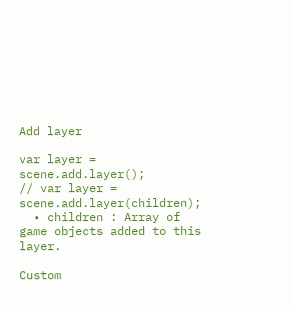Add layer

var layer = scene.add.layer();
// var layer = scene.add.layer(children);
  • children : Array of game objects added to this layer.

Custom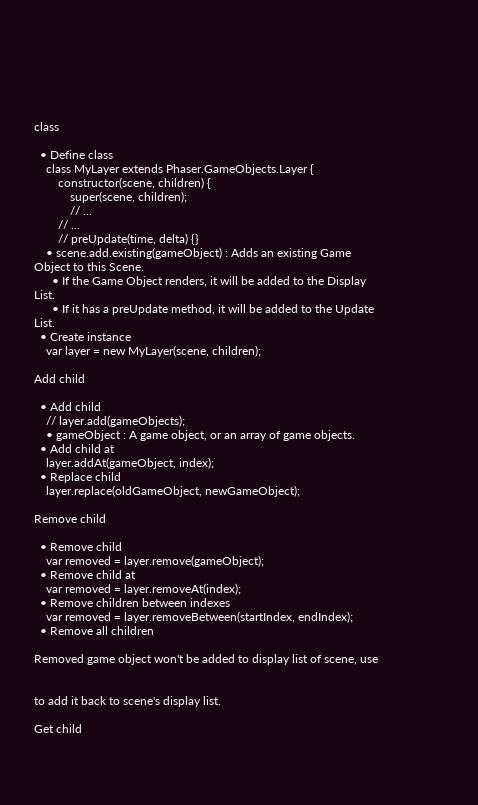class

  • Define class
    class MyLayer extends Phaser.GameObjects.Layer {
        constructor(scene, children) {
            super(scene, children);
            // ...
        // ...
        // preUpdate(time, delta) {}
    • scene.add.existing(gameObject) : Adds an existing Game Object to this Scene.
      • If the Game Object renders, it will be added to the Display List.
      • If it has a preUpdate method, it will be added to the Update List.
  • Create instance
    var layer = new MyLayer(scene, children);

Add child

  • Add child
    // layer.add(gameObjects);
    • gameObject : A game object, or an array of game objects.
  • Add child at
    layer.addAt(gameObject, index);
  • Replace child
    layer.replace(oldGameObject, newGameObject);

Remove child

  • Remove child
    var removed = layer.remove(gameObject);
  • Remove child at
    var removed = layer.removeAt(index);
  • Remove children between indexes
    var removed = layer.removeBetween(startIndex, endIndex);
  • Remove all children

Removed game object won't be added to display list of scene, use


to add it back to scene's display list.

Get child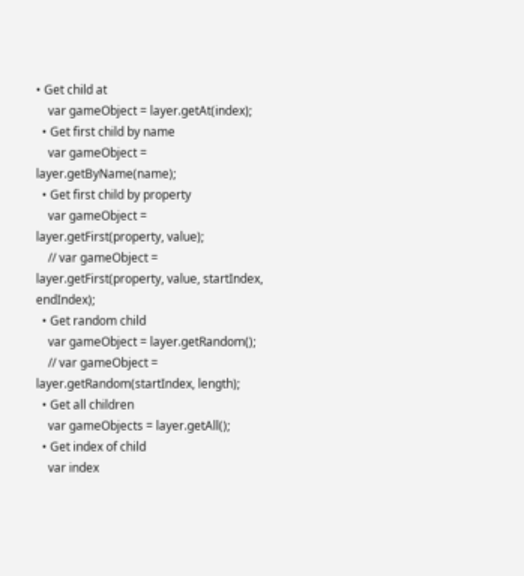• Get child at
    var gameObject = layer.getAt(index);
  • Get first child by name
    var gameObject = layer.getByName(name);
  • Get first child by property
    var gameObject = layer.getFirst(property, value);
    // var gameObject = layer.getFirst(property, value, startIndex, endIndex);
  • Get random child
    var gameObject = layer.getRandom();
    // var gameObject = layer.getRandom(startIndex, length);
  • Get all children
    var gameObjects = layer.getAll();
  • Get index of child
    var index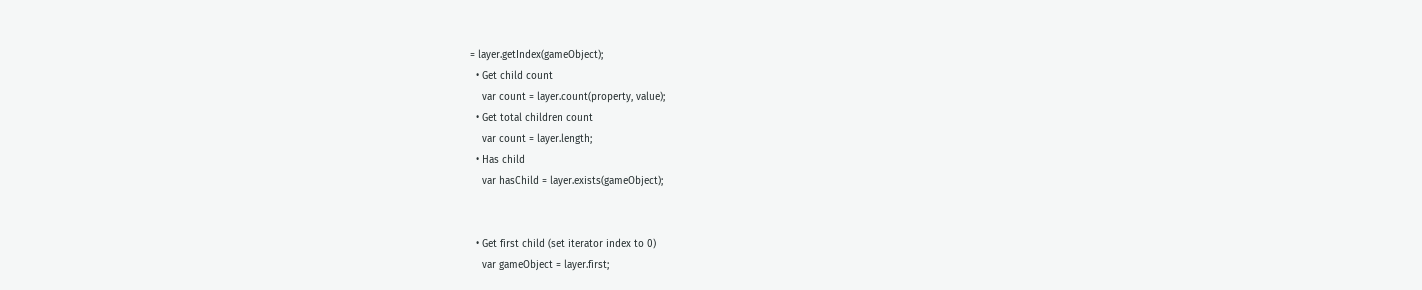= layer.getIndex(gameObject);
  • Get child count
    var count = layer.count(property, value);
  • Get total children count
    var count = layer.length;
  • Has child
    var hasChild = layer.exists(gameObject);


  • Get first child (set iterator index to 0)
    var gameObject = layer.first;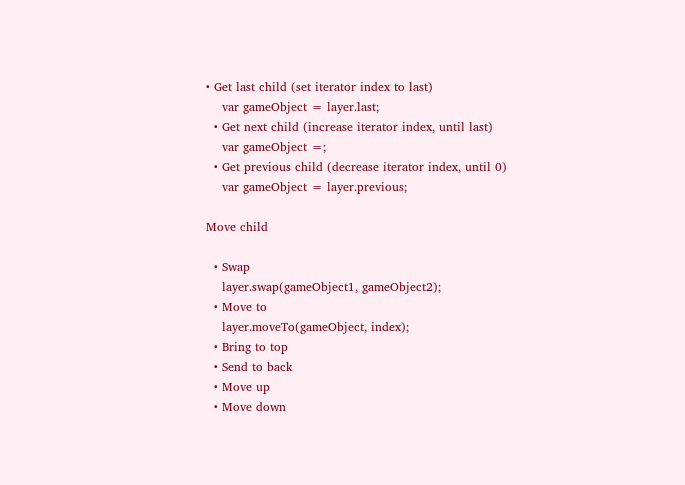• Get last child (set iterator index to last)
    var gameObject = layer.last;
  • Get next child (increase iterator index, until last)
    var gameObject =;
  • Get previous child (decrease iterator index, until 0)
    var gameObject = layer.previous;

Move child

  • Swap
    layer.swap(gameObject1, gameObject2);
  • Move to
    layer.moveTo(gameObject, index);
  • Bring to top
  • Send to back
  • Move up
  • Move down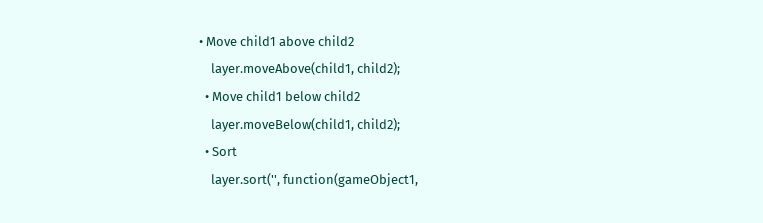• Move child1 above child2
    layer.moveAbove(child1, child2);
  • Move child1 below child2
    layer.moveBelow(child1, child2);
  • Sort
    layer.sort('', function(gameObject1,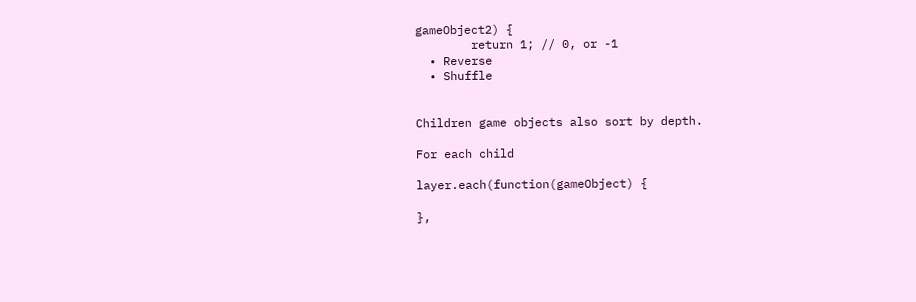gameObject2) {
        return 1; // 0, or -1
  • Reverse
  • Shuffle


Children game objects also sort by depth.

For each child

layer.each(function(gameObject) {

},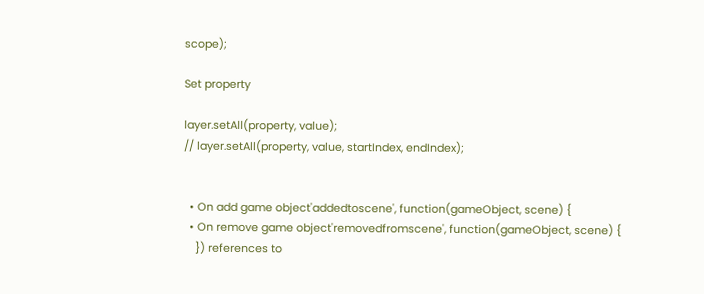scope);

Set property

layer.setAll(property, value);
// layer.setAll(property, value, startIndex, endIndex);


  • On add game object'addedtoscene', function(gameObject, scene) {
  • On remove game object'removedfromscene', function(gameObject, scene) {
    }) references to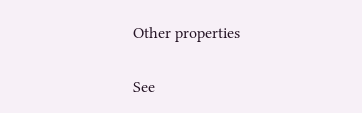Other properties

See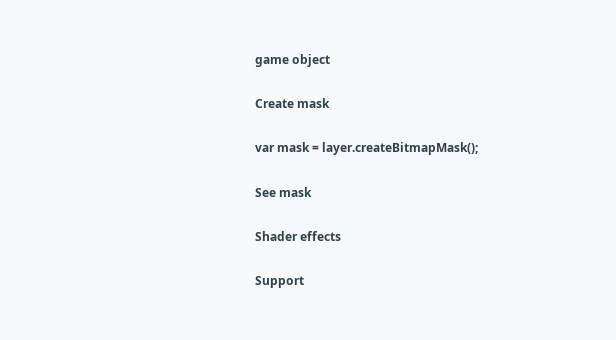game object

Create mask

var mask = layer.createBitmapMask();

See mask

Shader effects

Support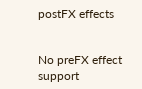postFX effects


No preFX effect support